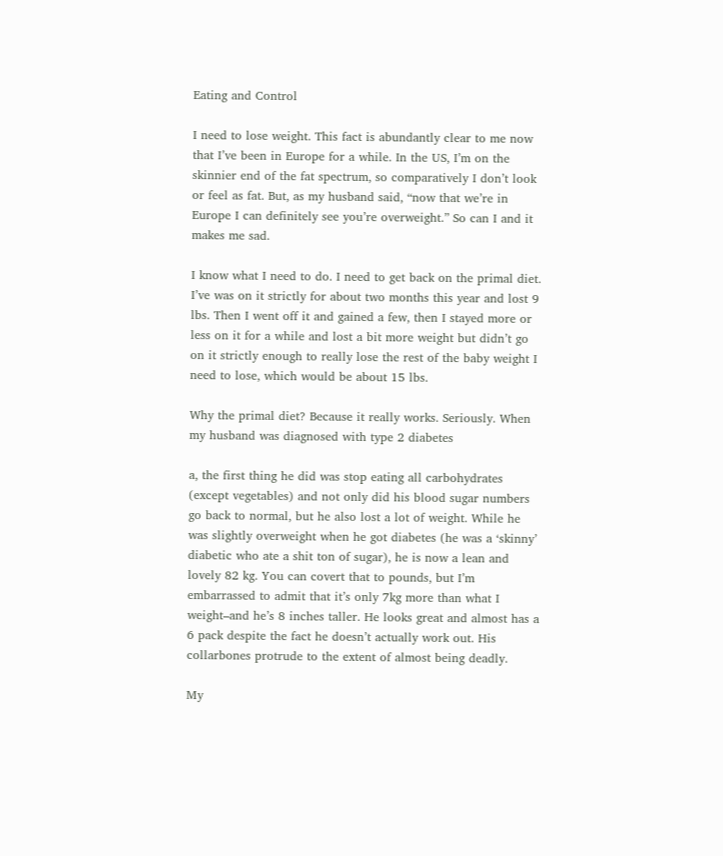Eating and Control

I need to lose weight. This fact is abundantly clear to me now that I’ve been in Europe for a while. In the US, I’m on the skinnier end of the fat spectrum, so comparatively I don’t look or feel as fat. But, as my husband said, “now that we’re in Europe I can definitely see you’re overweight.” So can I and it makes me sad.

I know what I need to do. I need to get back on the primal diet. I’ve was on it strictly for about two months this year and lost 9 lbs. Then I went off it and gained a few, then I stayed more or less on it for a while and lost a bit more weight but didn’t go on it strictly enough to really lose the rest of the baby weight I need to lose, which would be about 15 lbs.

Why the primal diet? Because it really works. Seriously. When my husband was diagnosed with type 2 diabetes

a, the first thing he did was stop eating all carbohydrates (except vegetables) and not only did his blood sugar numbers go back to normal, but he also lost a lot of weight. While he was slightly overweight when he got diabetes (he was a ‘skinny’ diabetic who ate a shit ton of sugar), he is now a lean and lovely 82 kg. You can covert that to pounds, but I’m embarrassed to admit that it’s only 7kg more than what I weight–and he’s 8 inches taller. He looks great and almost has a 6 pack despite the fact he doesn’t actually work out. His collarbones protrude to the extent of almost being deadly.

My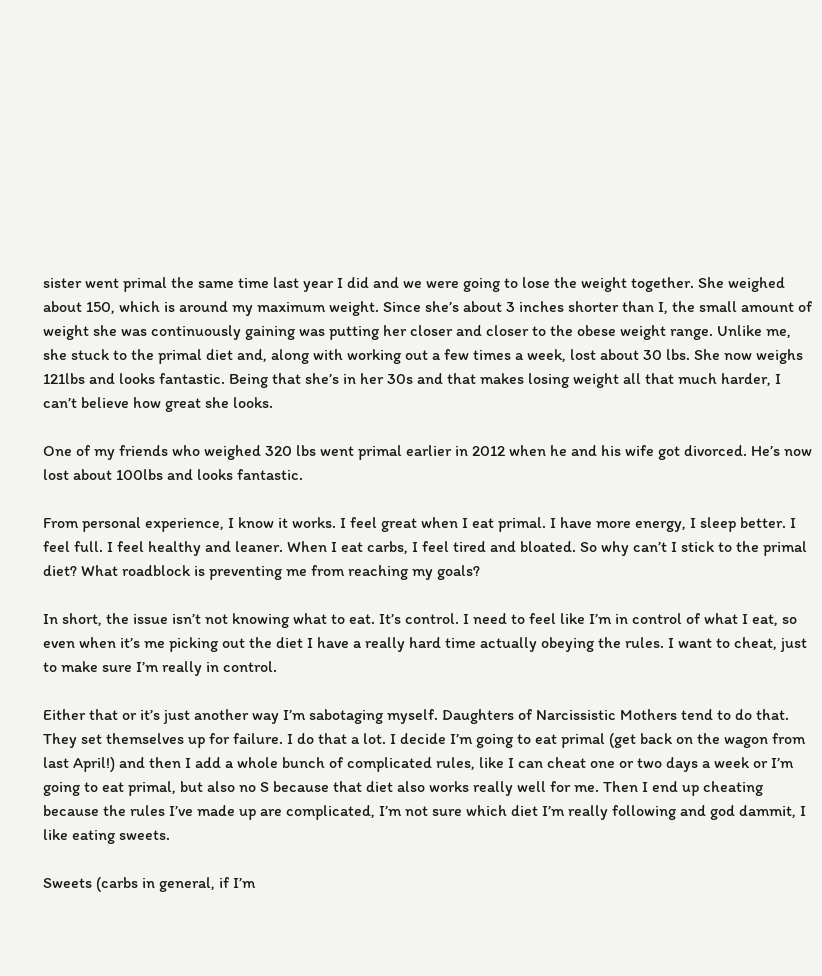sister went primal the same time last year I did and we were going to lose the weight together. She weighed about 150, which is around my maximum weight. Since she’s about 3 inches shorter than I, the small amount of weight she was continuously gaining was putting her closer and closer to the obese weight range. Unlike me, she stuck to the primal diet and, along with working out a few times a week, lost about 30 lbs. She now weighs 121lbs and looks fantastic. Being that she’s in her 30s and that makes losing weight all that much harder, I can’t believe how great she looks.

One of my friends who weighed 320 lbs went primal earlier in 2012 when he and his wife got divorced. He’s now lost about 100lbs and looks fantastic.

From personal experience, I know it works. I feel great when I eat primal. I have more energy, I sleep better. I feel full. I feel healthy and leaner. When I eat carbs, I feel tired and bloated. So why can’t I stick to the primal diet? What roadblock is preventing me from reaching my goals?

In short, the issue isn’t not knowing what to eat. It’s control. I need to feel like I’m in control of what I eat, so even when it’s me picking out the diet I have a really hard time actually obeying the rules. I want to cheat, just to make sure I’m really in control.

Either that or it’s just another way I’m sabotaging myself. Daughters of Narcissistic Mothers tend to do that. They set themselves up for failure. I do that a lot. I decide I’m going to eat primal (get back on the wagon from last April!) and then I add a whole bunch of complicated rules, like I can cheat one or two days a week or I’m going to eat primal, but also no S because that diet also works really well for me. Then I end up cheating because the rules I’ve made up are complicated, I’m not sure which diet I’m really following and god dammit, I like eating sweets.

Sweets (carbs in general, if I’m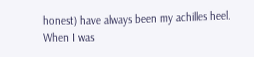honest) have always been my achilles heel. When I was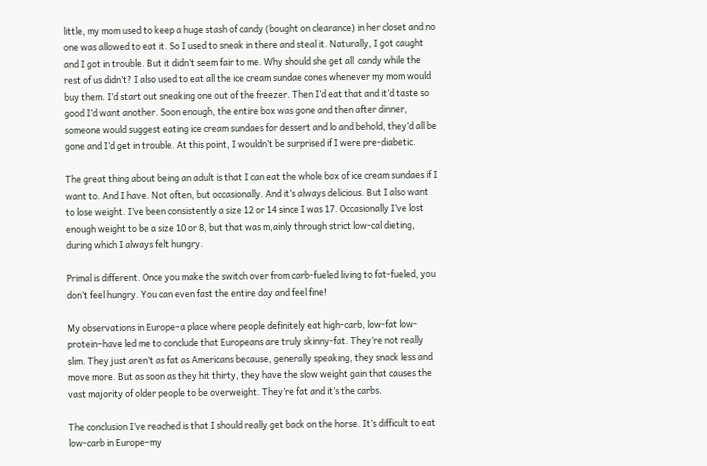little, my mom used to keep a huge stash of candy (bought on clearance) in her closet and no one was allowed to eat it. So I used to sneak in there and steal it. Naturally, I got caught and I got in trouble. But it didn’t seem fair to me. Why should she get all  candy while the rest of us didn’t? I also used to eat all the ice cream sundae cones whenever my mom would buy them. I’d start out sneaking one out of the freezer. Then I’d eat that and it’d taste so good I’d want another. Soon enough, the entire box was gone and then after dinner, someone would suggest eating ice cream sundaes for dessert and lo and behold, they’d all be gone and I’d get in trouble. At this point, I wouldn’t be surprised if I were pre-diabetic.

The great thing about being an adult is that I can eat the whole box of ice cream sundaes if I want to. And I have. Not often, but occasionally. And it’s always delicious. But I also want to lose weight. I’ve been consistently a size 12 or 14 since I was 17. Occasionally I’ve lost enough weight to be a size 10 or 8, but that was m,ainly through strict low-cal dieting, during which I always felt hungry.

Primal is different. Once you make the switch over from carb-fueled living to fat-fueled, you don’t feel hungry. You can even fast the entire day and feel fine!

My observations in Europe–a place where people definitely eat high-carb, low-fat low-protein–have led me to conclude that Europeans are truly skinny-fat. They’re not really slim. They just aren’t as fat as Americans because, generally speaking, they snack less and move more. But as soon as they hit thirty, they have the slow weight gain that causes the vast majority of older people to be overweight. They’re fat and it’s the carbs.

The conclusion I’ve reached is that I should really get back on the horse. It’s difficult to eat low-carb in Europe–my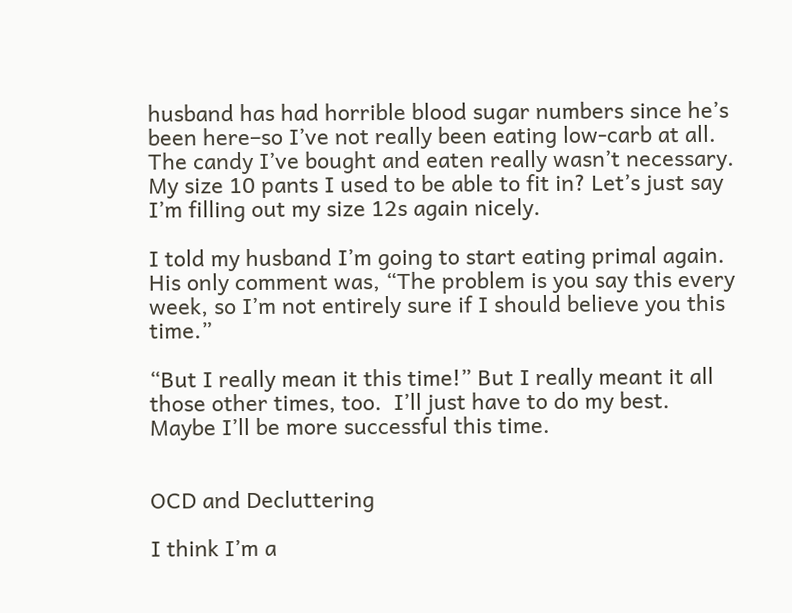husband has had horrible blood sugar numbers since he’s been here–so I’ve not really been eating low-carb at all. The candy I’ve bought and eaten really wasn’t necessary. My size 10 pants I used to be able to fit in? Let’s just say I’m filling out my size 12s again nicely.

I told my husband I’m going to start eating primal again. His only comment was, “The problem is you say this every week, so I’m not entirely sure if I should believe you this time.”

“But I really mean it this time!” But I really meant it all those other times, too.  I’ll just have to do my best. Maybe I’ll be more successful this time.


OCD and Decluttering

I think I’m a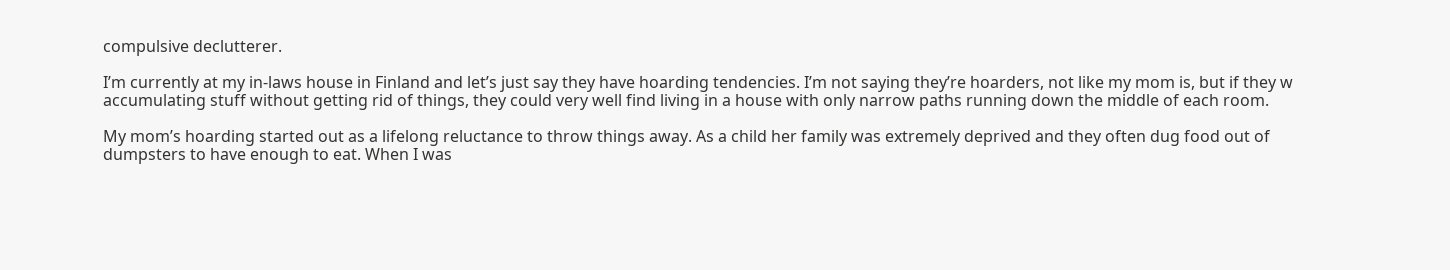compulsive declutterer.

I’m currently at my in-laws house in Finland and let’s just say they have hoarding tendencies. I’m not saying they’re hoarders, not like my mom is, but if they w accumulating stuff without getting rid of things, they could very well find living in a house with only narrow paths running down the middle of each room.

My mom’s hoarding started out as a lifelong reluctance to throw things away. As a child her family was extremely deprived and they often dug food out of dumpsters to have enough to eat. When I was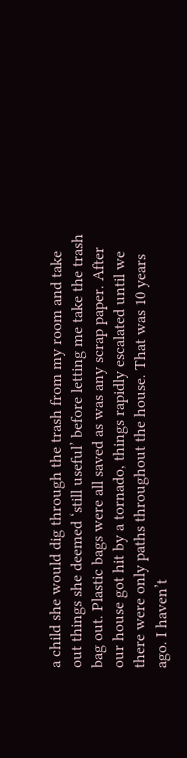a child she would dig through the trash from my room and take out things she deemed ‘still useful’ before letting me take the trash bag out. Plastic bags were all saved as was any scrap paper. After our house got hit by a tornado, things rapidly escalated until we there were only paths throughout the house. That was 10 years ago. I haven’t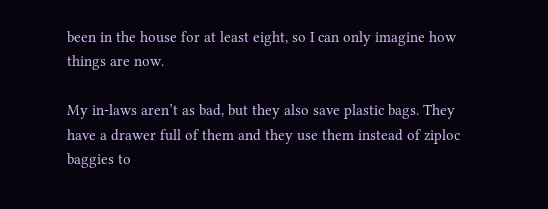been in the house for at least eight, so I can only imagine how things are now.

My in-laws aren’t as bad, but they also save plastic bags. They have a drawer full of them and they use them instead of ziploc baggies to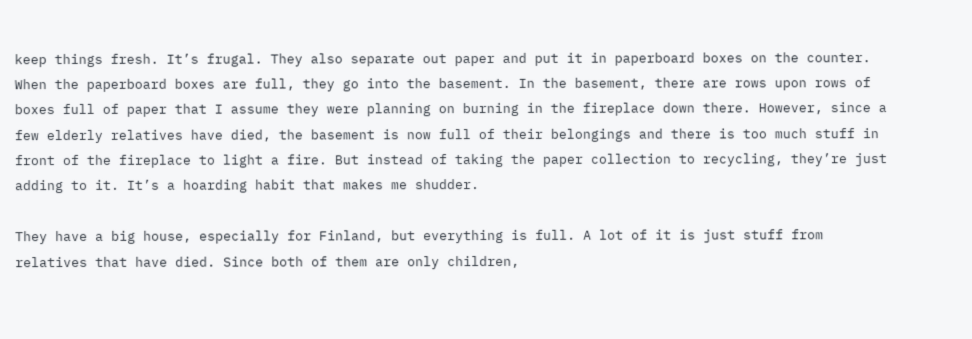keep things fresh. It’s frugal. They also separate out paper and put it in paperboard boxes on the counter. When the paperboard boxes are full, they go into the basement. In the basement, there are rows upon rows of boxes full of paper that I assume they were planning on burning in the fireplace down there. However, since a few elderly relatives have died, the basement is now full of their belongings and there is too much stuff in front of the fireplace to light a fire. But instead of taking the paper collection to recycling, they’re just adding to it. It’s a hoarding habit that makes me shudder.

They have a big house, especially for Finland, but everything is full. A lot of it is just stuff from relatives that have died. Since both of them are only children,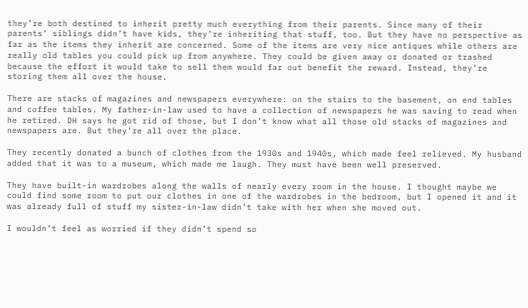they’re both destined to inherit pretty much everything from their parents. Since many of their parents’ siblings didn’t have kids, they’re inheriting that stuff, too. But they have no perspective as far as the items they inherit are concerned. Some of the items are very nice antiques while others are really old tables you could pick up from anywhere. They could be given away or donated or trashed because the effort it would take to sell them would far out benefit the reward. Instead, they’re storing them all over the house.

There are stacks of magazines and newspapers everywhere: on the stairs to the basement, on end tables and coffee tables. My father-in-law used to have a collection of newspapers he was saving to read when he retired. DH says he got rid of those, but I don’t know what all those old stacks of magazines and newspapers are. But they’re all over the place.

They recently donated a bunch of clothes from the 1930s and 1940s, which made feel relieved. My husband added that it was to a museum, which made me laugh. They must have been well preserved.

They have built-in wardrobes along the walls of nearly every room in the house. I thought maybe we could find some room to put our clothes in one of the wardrobes in the bedroom, but I opened it and it was already full of stuff my sister-in-law didn’t take with her when she moved out.

I wouldn’t feel as worried if they didn’t spend so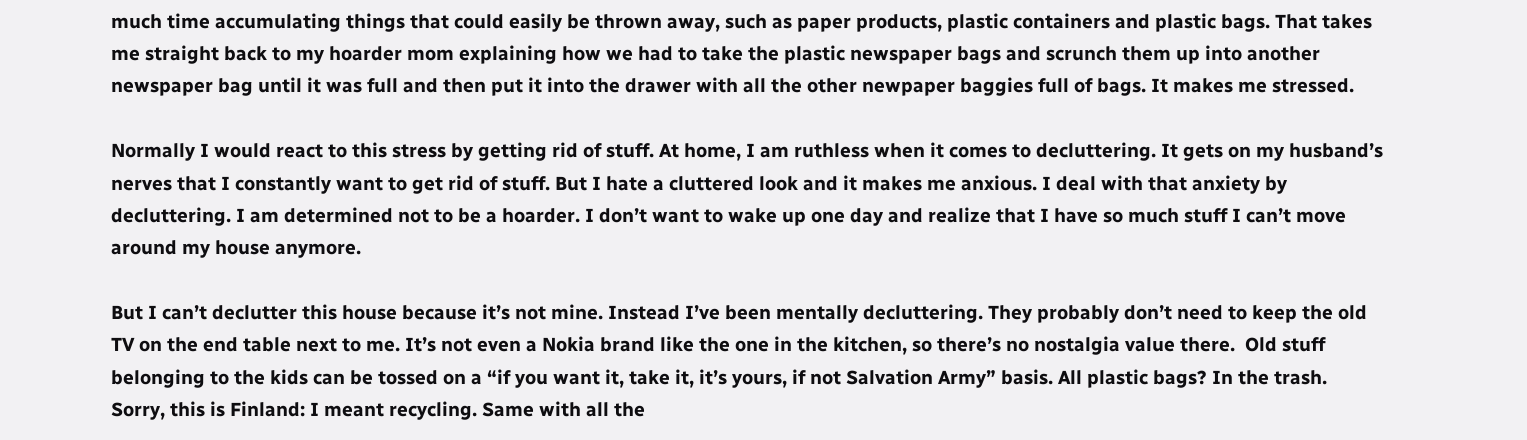much time accumulating things that could easily be thrown away, such as paper products, plastic containers and plastic bags. That takes me straight back to my hoarder mom explaining how we had to take the plastic newspaper bags and scrunch them up into another newspaper bag until it was full and then put it into the drawer with all the other newpaper baggies full of bags. It makes me stressed.

Normally I would react to this stress by getting rid of stuff. At home, I am ruthless when it comes to decluttering. It gets on my husband’s nerves that I constantly want to get rid of stuff. But I hate a cluttered look and it makes me anxious. I deal with that anxiety by decluttering. I am determined not to be a hoarder. I don’t want to wake up one day and realize that I have so much stuff I can’t move around my house anymore.

But I can’t declutter this house because it’s not mine. Instead I’ve been mentally decluttering. They probably don’t need to keep the old TV on the end table next to me. It’s not even a Nokia brand like the one in the kitchen, so there’s no nostalgia value there.  Old stuff belonging to the kids can be tossed on a “if you want it, take it, it’s yours, if not Salvation Army” basis. All plastic bags? In the trash. Sorry, this is Finland: I meant recycling. Same with all the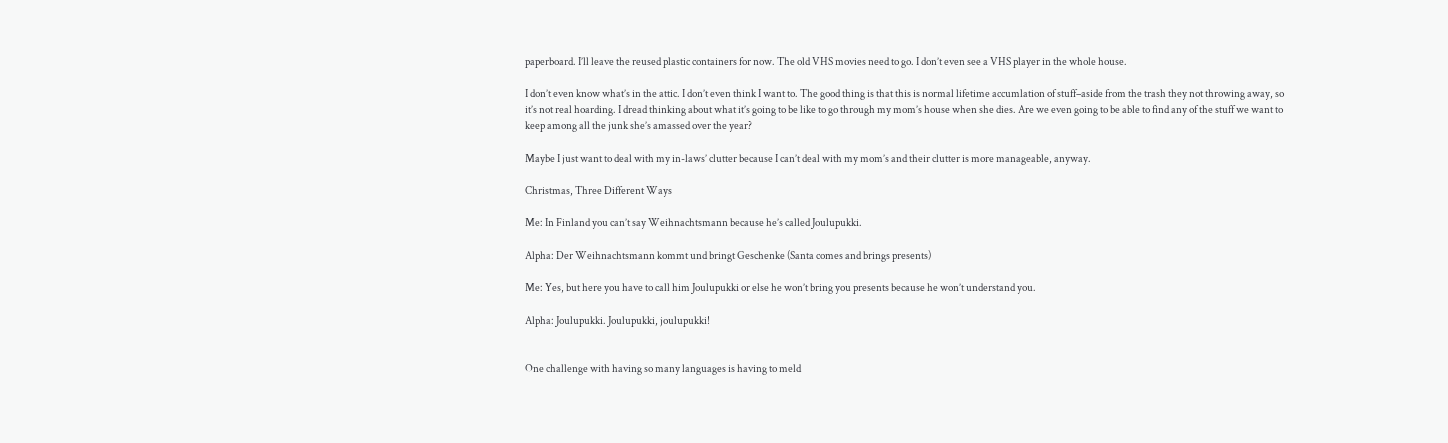paperboard. I’ll leave the reused plastic containers for now. The old VHS movies need to go. I don’t even see a VHS player in the whole house.

I don’t even know what’s in the attic. I don’t even think I want to. The good thing is that this is normal lifetime accumlation of stuff–aside from the trash they not throwing away, so it’s not real hoarding. I dread thinking about what it’s going to be like to go through my mom’s house when she dies. Are we even going to be able to find any of the stuff we want to keep among all the junk she’s amassed over the year?

Maybe I just want to deal with my in-laws’ clutter because I can’t deal with my mom’s and their clutter is more manageable, anyway.

Christmas, Three Different Ways

Me: In Finland you can’t say Weihnachtsmann because he’s called Joulupukki.

Alpha: Der Weihnachtsmann kommt und bringt Geschenke (Santa comes and brings presents)

Me: Yes, but here you have to call him Joulupukki or else he won’t bring you presents because he won’t understand you.

Alpha: Joulupukki. Joulupukki, joulupukki!


One challenge with having so many languages is having to meld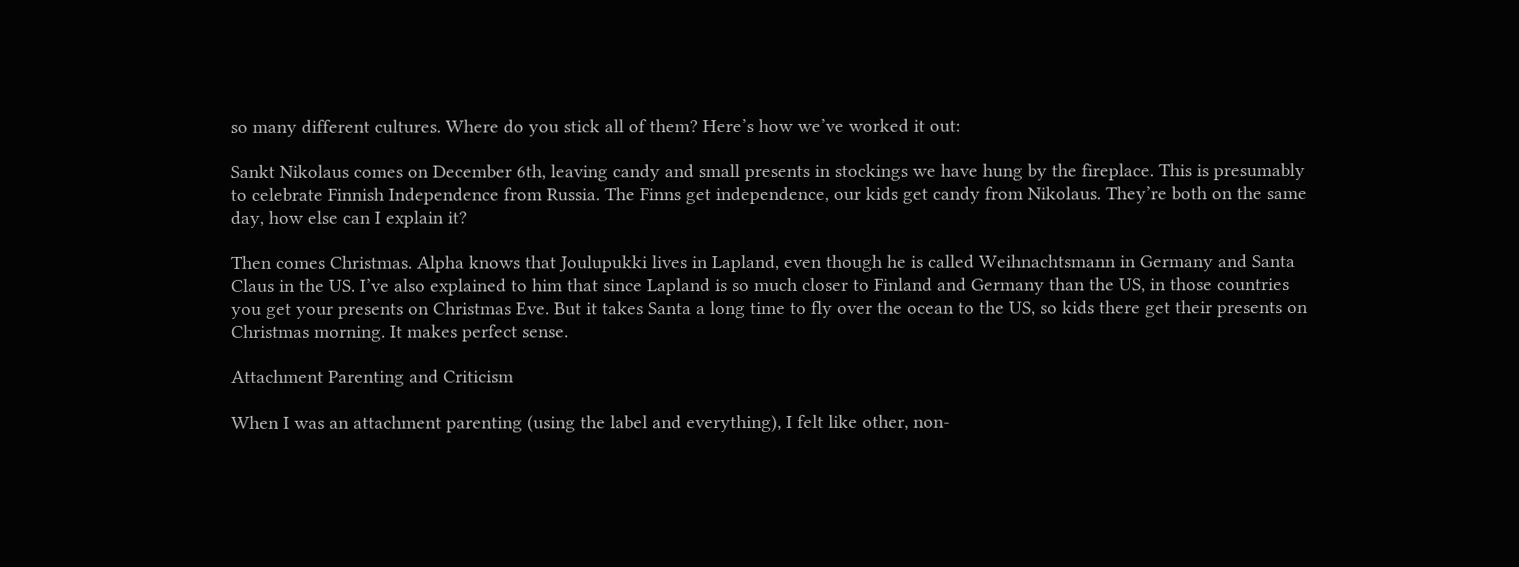so many different cultures. Where do you stick all of them? Here’s how we’ve worked it out:

Sankt Nikolaus comes on December 6th, leaving candy and small presents in stockings we have hung by the fireplace. This is presumably to celebrate Finnish Independence from Russia. The Finns get independence, our kids get candy from Nikolaus. They’re both on the same day, how else can I explain it?

Then comes Christmas. Alpha knows that Joulupukki lives in Lapland, even though he is called Weihnachtsmann in Germany and Santa Claus in the US. I’ve also explained to him that since Lapland is so much closer to Finland and Germany than the US, in those countries you get your presents on Christmas Eve. But it takes Santa a long time to fly over the ocean to the US, so kids there get their presents on Christmas morning. It makes perfect sense.

Attachment Parenting and Criticism

When I was an attachment parenting (using the label and everything), I felt like other, non-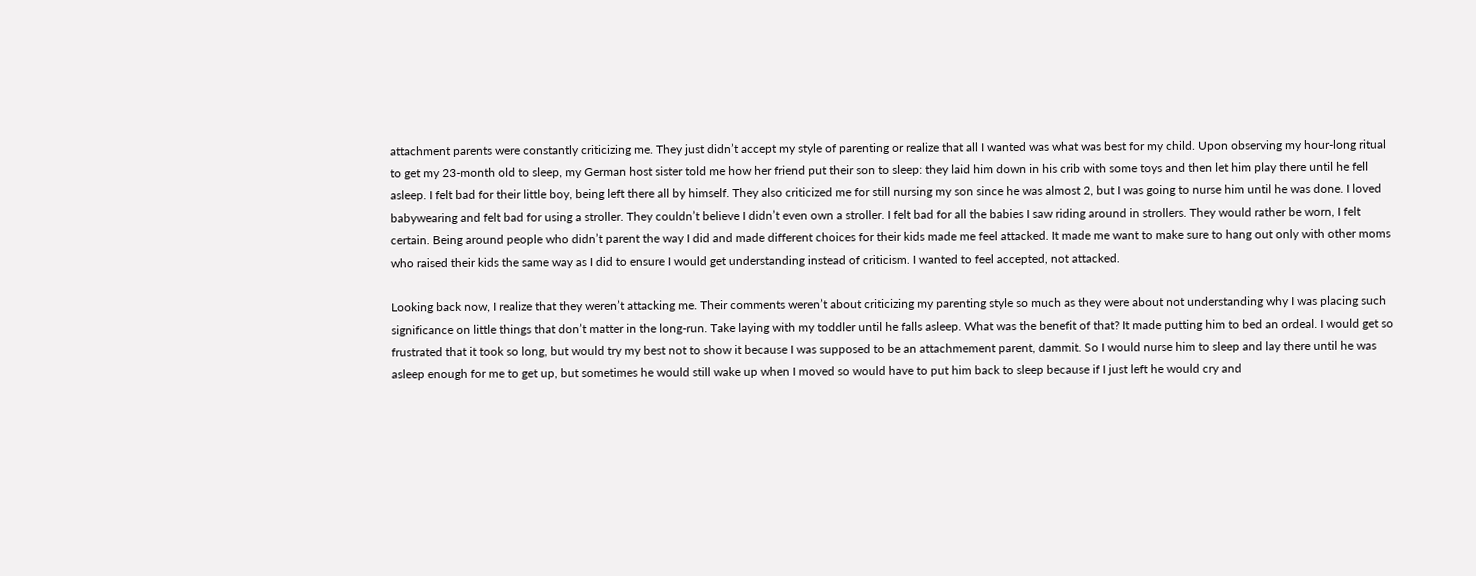attachment parents were constantly criticizing me. They just didn’t accept my style of parenting or realize that all I wanted was what was best for my child. Upon observing my hour-long ritual to get my 23-month old to sleep, my German host sister told me how her friend put their son to sleep: they laid him down in his crib with some toys and then let him play there until he fell asleep. I felt bad for their little boy, being left there all by himself. They also criticized me for still nursing my son since he was almost 2, but I was going to nurse him until he was done. I loved babywearing and felt bad for using a stroller. They couldn’t believe I didn’t even own a stroller. I felt bad for all the babies I saw riding around in strollers. They would rather be worn, I felt certain. Being around people who didn’t parent the way I did and made different choices for their kids made me feel attacked. It made me want to make sure to hang out only with other moms who raised their kids the same way as I did to ensure I would get understanding instead of criticism. I wanted to feel accepted, not attacked.

Looking back now, I realize that they weren’t attacking me. Their comments weren’t about criticizing my parenting style so much as they were about not understanding why I was placing such significance on little things that don’t matter in the long-run. Take laying with my toddler until he falls asleep. What was the benefit of that? It made putting him to bed an ordeal. I would get so frustrated that it took so long, but would try my best not to show it because I was supposed to be an attachmement parent, dammit. So I would nurse him to sleep and lay there until he was asleep enough for me to get up, but sometimes he would still wake up when I moved so would have to put him back to sleep because if I just left he would cry and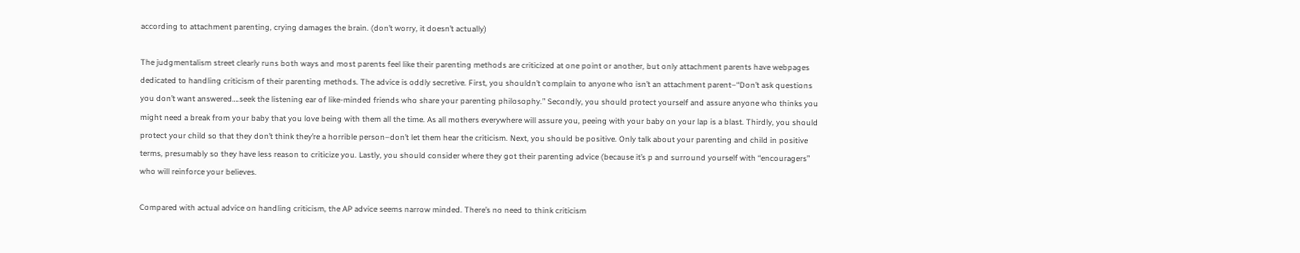according to attachment parenting, crying damages the brain. (don’t worry, it doesn’t actually)

The judgmentalism street clearly runs both ways and most parents feel like their parenting methods are criticized at one point or another, but only attachment parents have webpages dedicated to handling criticism of their parenting methods. The advice is oddly secretive. First, you shouldn’t complain to anyone who isn’t an attachment parent–“Don’t ask questions you don’t want answered….seek the listening ear of like-minded friends who share your parenting philosophy.” Secondly, you should protect yourself and assure anyone who thinks you might need a break from your baby that you love being with them all the time. As all mothers everywhere will assure you, peeing with your baby on your lap is a blast. Thirdly, you should protect your child so that they don’t think they’re a horrible person–don’t let them hear the criticism. Next, you should be positive. Only talk about your parenting and child in positive terms, presumably so they have less reason to criticize you. Lastly, you should consider where they got their parenting advice (because it’s p and surround yourself with “encouragers” who will reinforce your believes.

Compared with actual advice on handling criticism, the AP advice seems narrow minded. There’s no need to think criticism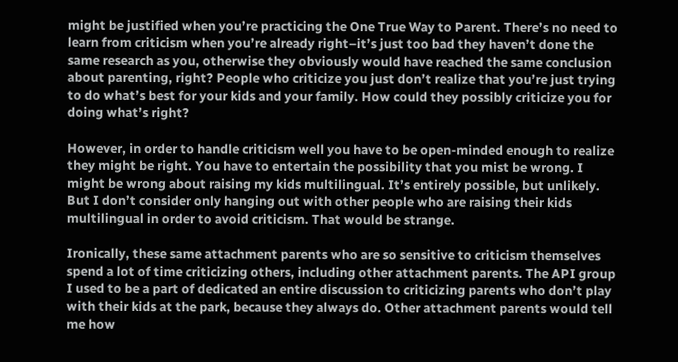might be justified when you’re practicing the One True Way to Parent. There’s no need to learn from criticism when you’re already right–it’s just too bad they haven’t done the same research as you, otherwise they obviously would have reached the same conclusion about parenting, right? People who criticize you just don’t realize that you’re just trying to do what’s best for your kids and your family. How could they possibly criticize you for doing what’s right?

However, in order to handle criticism well you have to be open-minded enough to realize they might be right. You have to entertain the possibility that you mist be wrong. I might be wrong about raising my kids multilingual. It’s entirely possible, but unlikely. But I don’t consider only hanging out with other people who are raising their kids multilingual in order to avoid criticism. That would be strange.

Ironically, these same attachment parents who are so sensitive to criticism themselves spend a lot of time criticizing others, including other attachment parents. The API group I used to be a part of dedicated an entire discussion to criticizing parents who don’t play with their kids at the park, because they always do. Other attachment parents would tell me how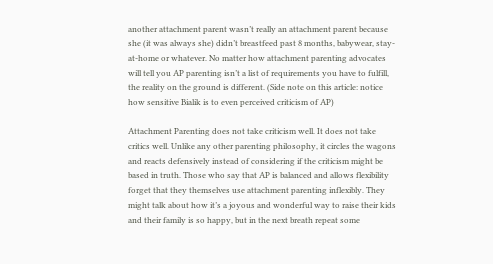another attachment parent wasn’t really an attachment parent because she (it was always she) didn’t breastfeed past 8 months, babywear, stay-at-home or whatever. No matter how attachment parenting advocates will tell you AP parenting isn’t a list of requirements you have to fulfill, the reality on the ground is different. (Side note on this article: notice how sensitive Bialik is to even perceived criticism of AP)

Attachment Parenting does not take criticism well. It does not take critics well. Unlike any other parenting philosophy, it circles the wagons and reacts defensively instead of considering if the criticism might be based in truth. Those who say that AP is balanced and allows flexibility forget that they themselves use attachment parenting inflexibly. They might talk about how it’s a joyous and wonderful way to raise their kids and their family is so happy, but in the next breath repeat some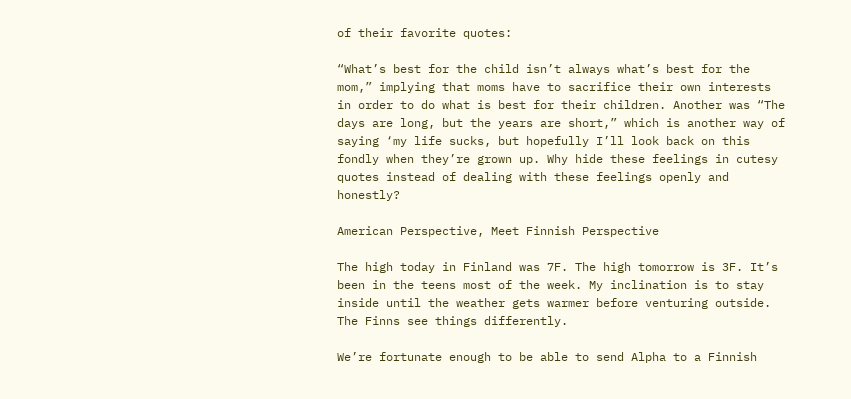of their favorite quotes:

“What’s best for the child isn’t always what’s best for the mom,” implying that moms have to sacrifice their own interests in order to do what is best for their children. Another was “The days are long, but the years are short,” which is another way of saying ‘my life sucks, but hopefully I’ll look back on this fondly when they’re grown up. Why hide these feelings in cutesy quotes instead of dealing with these feelings openly and honestly?

American Perspective, Meet Finnish Perspective

The high today in Finland was 7F. The high tomorrow is 3F. It’s been in the teens most of the week. My inclination is to stay inside until the weather gets warmer before venturing outside. The Finns see things differently.

We’re fortunate enough to be able to send Alpha to a Finnish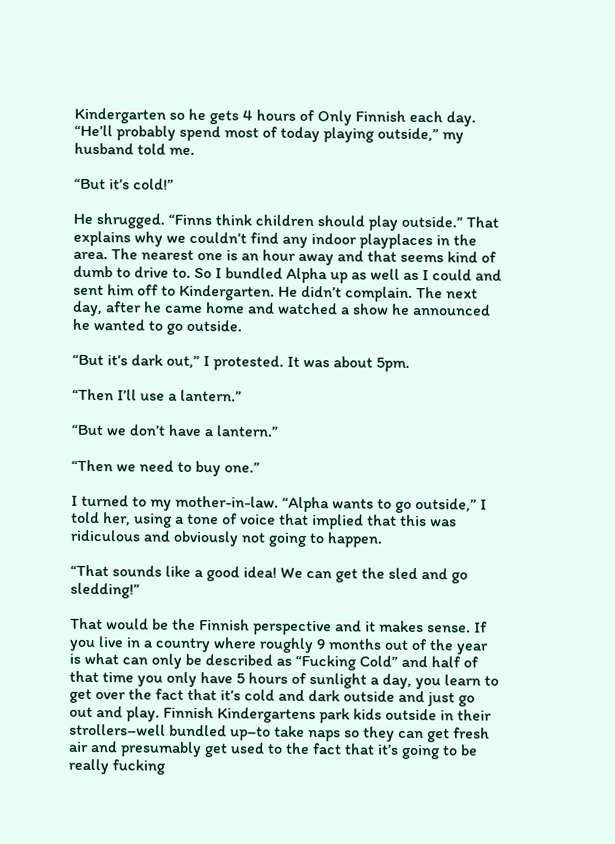Kindergarten so he gets 4 hours of Only Finnish each day. “He’ll probably spend most of today playing outside,” my husband told me.

“But it’s cold!”

He shrugged. “Finns think children should play outside.” That explains why we couldn’t find any indoor playplaces in the area. The nearest one is an hour away and that seems kind of dumb to drive to. So I bundled Alpha up as well as I could and sent him off to Kindergarten. He didn’t complain. The next day, after he came home and watched a show he announced he wanted to go outside.

“But it’s dark out,” I protested. It was about 5pm.

“Then I’ll use a lantern.”

“But we don’t have a lantern.”

“Then we need to buy one.”

I turned to my mother-in-law. “Alpha wants to go outside,” I told her, using a tone of voice that implied that this was ridiculous and obviously not going to happen.

“That sounds like a good idea! We can get the sled and go sledding!”

That would be the Finnish perspective and it makes sense. If you live in a country where roughly 9 months out of the year is what can only be described as “Fucking Cold” and half of that time you only have 5 hours of sunlight a day, you learn to get over the fact that it’s cold and dark outside and just go out and play. Finnish Kindergartens park kids outside in their strollers–well bundled up–to take naps so they can get fresh air and presumably get used to the fact that it’s going to be really fucking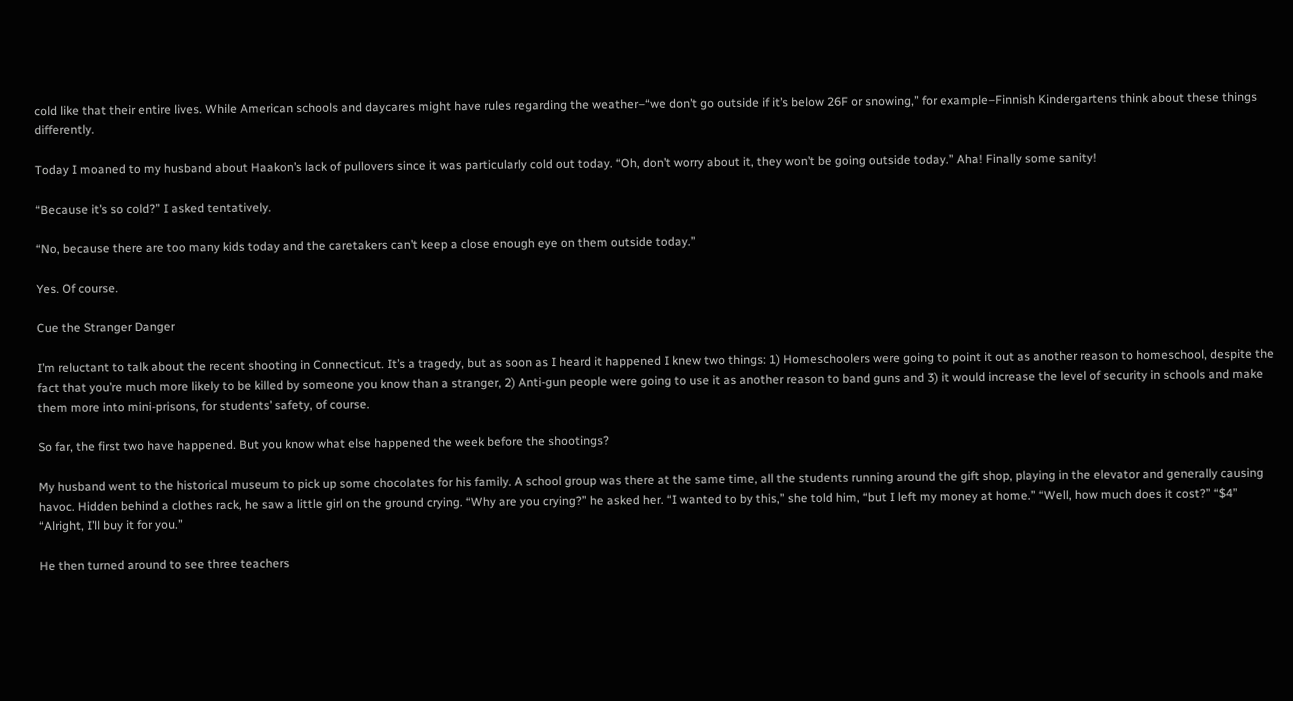cold like that their entire lives. While American schools and daycares might have rules regarding the weather–“we don’t go outside if it’s below 26F or snowing,” for example–Finnish Kindergartens think about these things differently.

Today I moaned to my husband about Haakon’s lack of pullovers since it was particularly cold out today. “Oh, don’t worry about it, they won’t be going outside today.” Aha! Finally some sanity!

“Because it’s so cold?” I asked tentatively.

“No, because there are too many kids today and the caretakers can’t keep a close enough eye on them outside today.”

Yes. Of course.

Cue the Stranger Danger

I’m reluctant to talk about the recent shooting in Connecticut. It’s a tragedy, but as soon as I heard it happened I knew two things: 1) Homeschoolers were going to point it out as another reason to homeschool, despite the fact that you’re much more likely to be killed by someone you know than a stranger, 2) Anti-gun people were going to use it as another reason to band guns and 3) it would increase the level of security in schools and make them more into mini-prisons, for students’ safety, of course.

So far, the first two have happened. But you know what else happened the week before the shootings?

My husband went to the historical museum to pick up some chocolates for his family. A school group was there at the same time, all the students running around the gift shop, playing in the elevator and generally causing havoc. Hidden behind a clothes rack, he saw a little girl on the ground crying. “Why are you crying?” he asked her. “I wanted to by this,” she told him, “but I left my money at home.” “Well, how much does it cost?” “$4” “Alright, I’ll buy it for you.”

He then turned around to see three teachers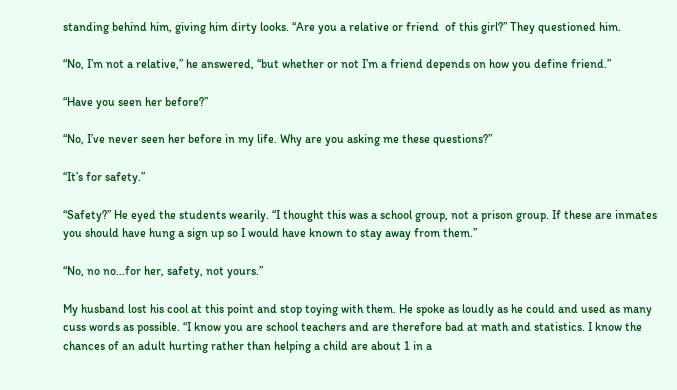standing behind him, giving him dirty looks. “Are you a relative or friend  of this girl?” They questioned him.

“No, I’m not a relative,” he answered, “but whether or not I’m a friend depends on how you define friend.”

“Have you seen her before?”

“No, I’ve never seen her before in my life. Why are you asking me these questions?”

“It’s for safety.”

“Safety?” He eyed the students wearily. “I thought this was a school group, not a prison group. If these are inmates you should have hung a sign up so I would have known to stay away from them.”

“No, no no…for her, safety, not yours.”

My husband lost his cool at this point and stop toying with them. He spoke as loudly as he could and used as many cuss words as possible. “I know you are school teachers and are therefore bad at math and statistics. I know the chances of an adult hurting rather than helping a child are about 1 in a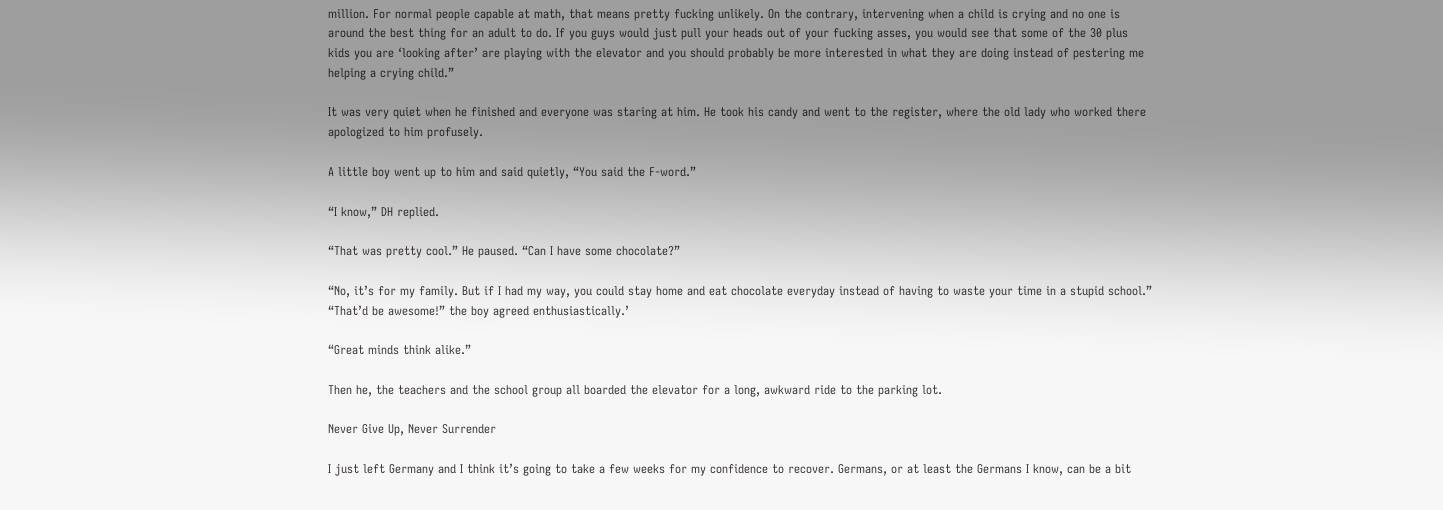million. For normal people capable at math, that means pretty fucking unlikely. On the contrary, intervening when a child is crying and no one is around the best thing for an adult to do. If you guys would just pull your heads out of your fucking asses, you would see that some of the 30 plus kids you are ‘looking after’ are playing with the elevator and you should probably be more interested in what they are doing instead of pestering me helping a crying child.”

It was very quiet when he finished and everyone was staring at him. He took his candy and went to the register, where the old lady who worked there apologized to him profusely.

A little boy went up to him and said quietly, “You said the F-word.”

“I know,” DH replied.

“That was pretty cool.” He paused. “Can I have some chocolate?”

“No, it’s for my family. But if I had my way, you could stay home and eat chocolate everyday instead of having to waste your time in a stupid school.”
“That’d be awesome!” the boy agreed enthusiastically.’

“Great minds think alike.”

Then he, the teachers and the school group all boarded the elevator for a long, awkward ride to the parking lot.

Never Give Up, Never Surrender

I just left Germany and I think it’s going to take a few weeks for my confidence to recover. Germans, or at least the Germans I know, can be a bit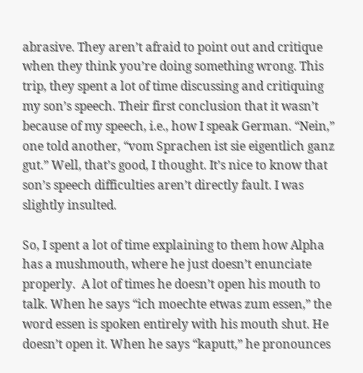abrasive. They aren’t afraid to point out and critique when they think you’re doing something wrong. This trip, they spent a lot of time discussing and critiquing my son’s speech. Their first conclusion that it wasn’t because of my speech, i.e., how I speak German. “Nein,” one told another, “vom Sprachen ist sie eigentlich ganz gut.” Well, that’s good, I thought. It’s nice to know that son’s speech difficulties aren’t directly fault. I was slightly insulted.

So, I spent a lot of time explaining to them how Alpha has a mushmouth, where he just doesn’t enunciate properly.  A lot of times he doesn’t open his mouth to talk. When he says “ich moechte etwas zum essen,” the word essen is spoken entirely with his mouth shut. He doesn’t open it. When he says “kaputt,” he pronounces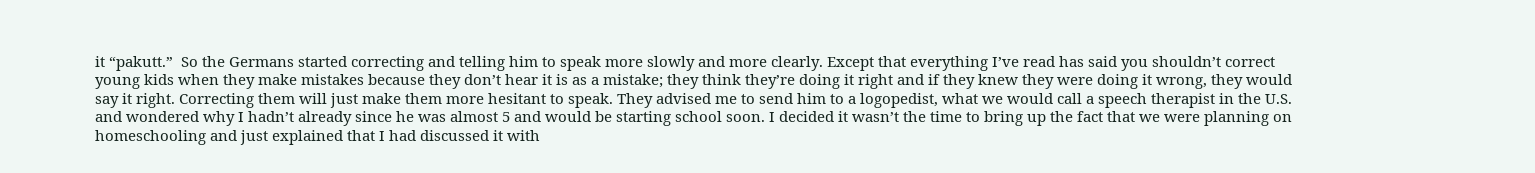it “pakutt.”  So the Germans started correcting and telling him to speak more slowly and more clearly. Except that everything I’ve read has said you shouldn’t correct young kids when they make mistakes because they don’t hear it is as a mistake; they think they’re doing it right and if they knew they were doing it wrong, they would say it right. Correcting them will just make them more hesitant to speak. They advised me to send him to a logopedist, what we would call a speech therapist in the U.S. and wondered why I hadn’t already since he was almost 5 and would be starting school soon. I decided it wasn’t the time to bring up the fact that we were planning on homeschooling and just explained that I had discussed it with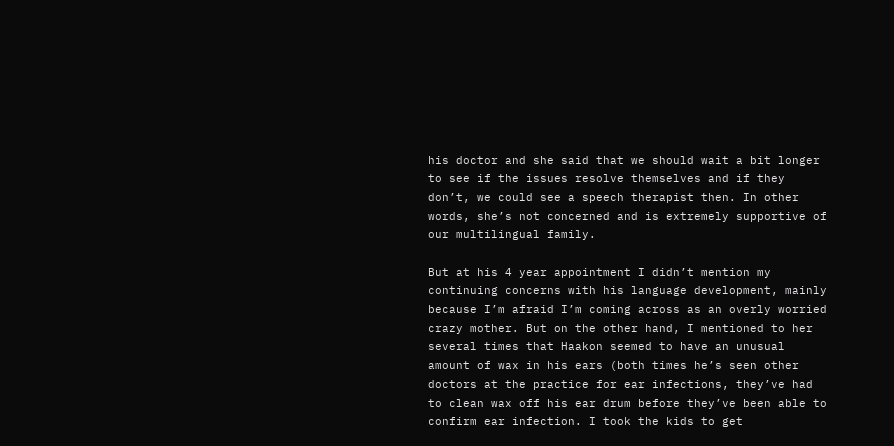his doctor and she said that we should wait a bit longer to see if the issues resolve themselves and if they don’t, we could see a speech therapist then. In other words, she’s not concerned and is extremely supportive of our multilingual family.

But at his 4 year appointment I didn’t mention my continuing concerns with his language development, mainly because I’m afraid I’m coming across as an overly worried crazy mother. But on the other hand, I mentioned to her several times that Haakon seemed to have an unusual amount of wax in his ears (both times he’s seen other doctors at the practice for ear infections, they’ve had to clean wax off his ear drum before they’ve been able to confirm ear infection. I took the kids to get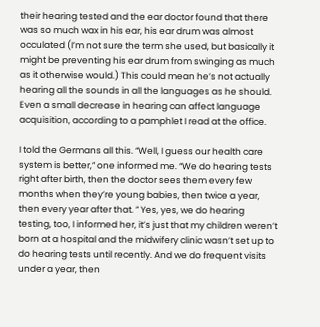their hearing tested and the ear doctor found that there was so much wax in his ear, his ear drum was almost occulated (I’m not sure the term she used, but basically it might be preventing his ear drum from swinging as much as it otherwise would.) This could mean he’s not actually hearing all the sounds in all the languages as he should. Even a small decrease in hearing can affect language acquisition, according to a pamphlet I read at the office.

I told the Germans all this. “Well, I guess our health care system is better,” one informed me. “We do hearing tests right after birth, then the doctor sees them every few months when they’re young babies, then twice a year, then every year after that. ” Yes, yes, we do hearing testing, too, I informed her, it’s just that my children weren’t born at a hospital and the midwifery clinic wasn’t set up to do hearing tests until recently. And we do frequent visits under a year, then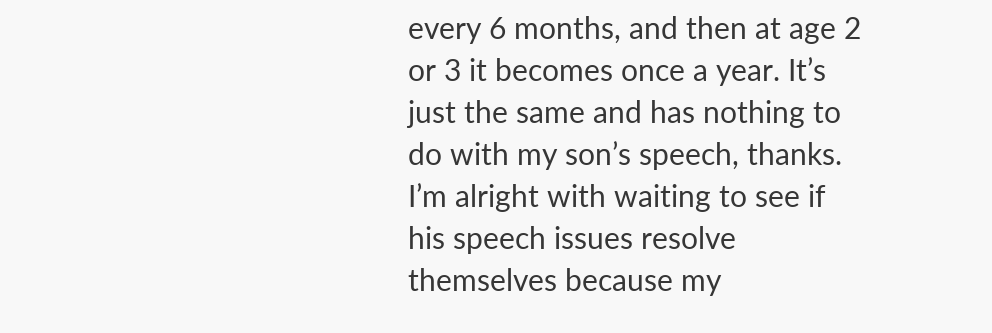every 6 months, and then at age 2 or 3 it becomes once a year. It’s just the same and has nothing to do with my son’s speech, thanks. I’m alright with waiting to see if his speech issues resolve themselves because my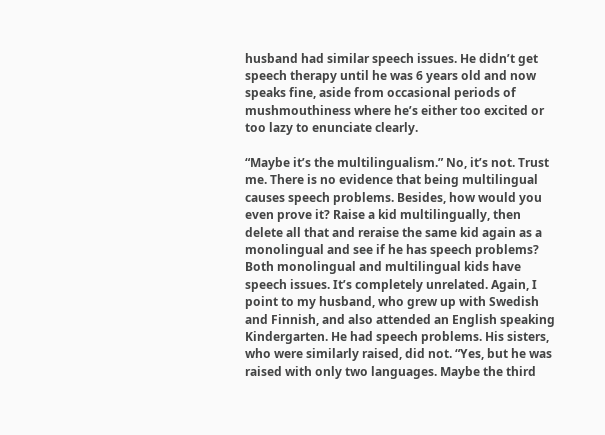husband had similar speech issues. He didn’t get speech therapy until he was 6 years old and now speaks fine, aside from occasional periods of mushmouthiness where he’s either too excited or too lazy to enunciate clearly.

“Maybe it’s the multilingualism.” No, it’s not. Trust me. There is no evidence that being multilingual causes speech problems. Besides, how would you even prove it? Raise a kid multilingually, then delete all that and reraise the same kid again as a monolingual and see if he has speech problems? Both monolingual and multilingual kids have speech issues. It’s completely unrelated. Again, I point to my husband, who grew up with Swedish and Finnish, and also attended an English speaking Kindergarten. He had speech problems. His sisters, who were similarly raised, did not. “Yes, but he was raised with only two languages. Maybe the third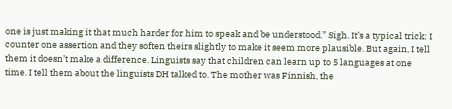one is just making it that much harder for him to speak and be understood.” Sigh. It’s a typical trick: I counter one assertion and they soften theirs slightly to make it seem more plausible. But again, I tell them it doesn’t make a difference. Linguists say that children can learn up to 5 languages at one time. I tell them about the linguists DH talked to. The mother was Finnish, the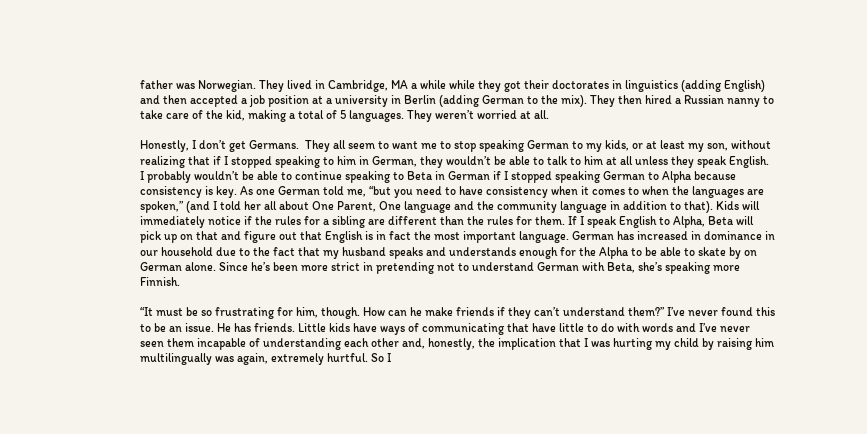father was Norwegian. They lived in Cambridge, MA a while while they got their doctorates in linguistics (adding English) and then accepted a job position at a university in Berlin (adding German to the mix). They then hired a Russian nanny to take care of the kid, making a total of 5 languages. They weren’t worried at all.

Honestly, I don’t get Germans.  They all seem to want me to stop speaking German to my kids, or at least my son, without realizing that if I stopped speaking to him in German, they wouldn’t be able to talk to him at all unless they speak English.  I probably wouldn’t be able to continue speaking to Beta in German if I stopped speaking German to Alpha because consistency is key. As one German told me, “but you need to have consistency when it comes to when the languages are spoken,” (and I told her all about One Parent, One language and the community language in addition to that). Kids will immediately notice if the rules for a sibling are different than the rules for them. If I speak English to Alpha, Beta will pick up on that and figure out that English is in fact the most important language. German has increased in dominance in our household due to the fact that my husband speaks and understands enough for the Alpha to be able to skate by on German alone. Since he’s been more strict in pretending not to understand German with Beta, she’s speaking more Finnish.

“It must be so frustrating for him, though. How can he make friends if they can’t understand them?” I’ve never found this to be an issue. He has friends. Little kids have ways of communicating that have little to do with words and I’ve never seen them incapable of understanding each other and, honestly, the implication that I was hurting my child by raising him multilingually was again, extremely hurtful. So I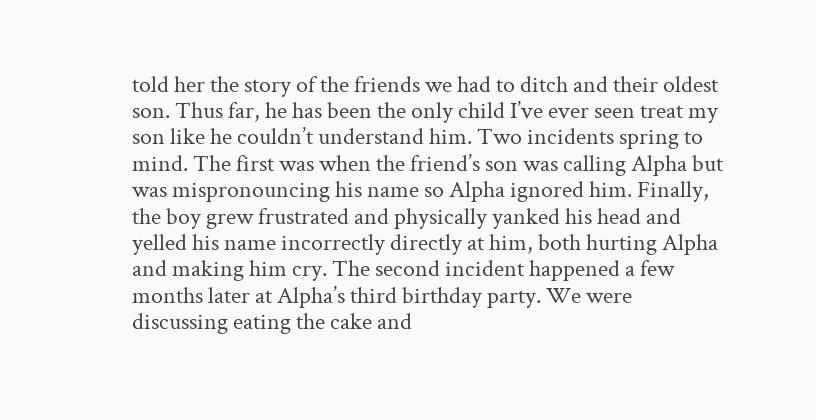told her the story of the friends we had to ditch and their oldest son. Thus far, he has been the only child I’ve ever seen treat my son like he couldn’t understand him. Two incidents spring to mind. The first was when the friend’s son was calling Alpha but was mispronouncing his name so Alpha ignored him. Finally, the boy grew frustrated and physically yanked his head and yelled his name incorrectly directly at him, both hurting Alpha and making him cry. The second incident happened a few months later at Alpha’s third birthday party. We were discussing eating the cake and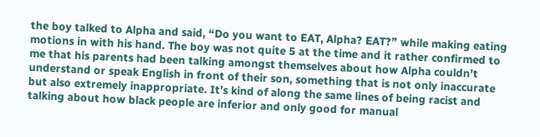the boy talked to Alpha and said, “Do you want to EAT, Alpha? EAT?” while making eating motions in with his hand. The boy was not quite 5 at the time and it rather confirmed to me that his parents had been talking amongst themselves about how Alpha couldn’t understand or speak English in front of their son, something that is not only inaccurate but also extremely inappropriate. It’s kind of along the same lines of being racist and talking about how black people are inferior and only good for manual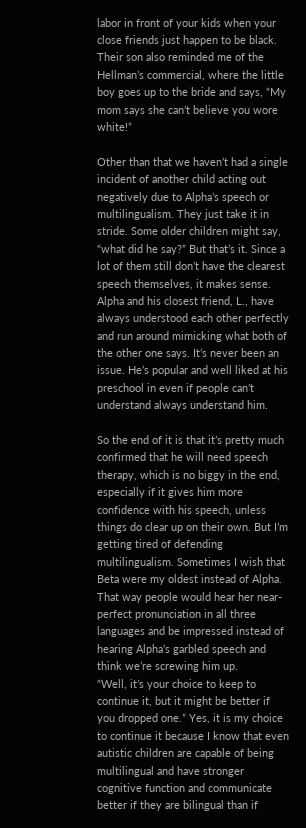labor in front of your kids when your close friends just happen to be black. Their son also reminded me of the Hellman’s commercial, where the little boy goes up to the bride and says, “My mom says she can’t believe you wore white!”

Other than that we haven’t had a single incident of another child acting out negatively due to Alpha’s speech or multilingualism. They just take it in stride. Some older children might say, “what did he say?” But that’s it. Since a lot of them still don’t have the clearest speech themselves, it makes sense. Alpha and his closest friend, L., have always understood each other perfectly and run around mimicking what both of the other one says. It’s never been an issue. He’s popular and well liked at his preschool in even if people can’t understand always understand him.

So the end of it is that it’s pretty much confirmed that he will need speech therapy, which is no biggy in the end, especially if it gives him more confidence with his speech, unless things do clear up on their own. But I’m getting tired of defending multilingualism. Sometimes I wish that Beta were my oldest instead of Alpha. That way people would hear her near-perfect pronunciation in all three languages and be impressed instead of hearing Alpha’s garbled speech and think we’re screwing him up.
“Well, it’s your choice to keep to continue it, but it might be better if you dropped one.” Yes, it is my choice to continue it because I know that even autistic children are capable of being multilingual and have stronger cognitive function and communicate better if they are bilingual than if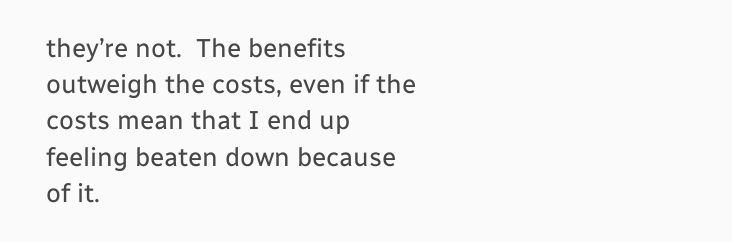they’re not.  The benefits outweigh the costs, even if the costs mean that I end up feeling beaten down because of it.